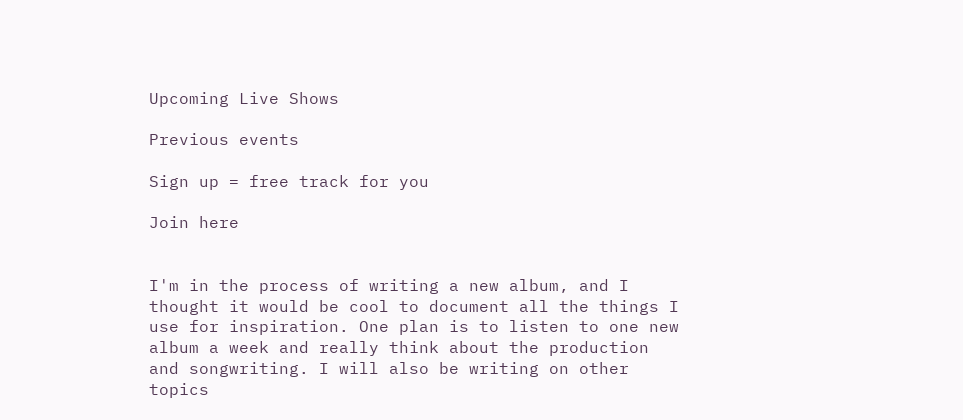Upcoming Live Shows

Previous events

Sign up = free track for you

Join here


I'm in the process of writing a new album, and I thought it would be cool to document all the things I use for inspiration. One plan is to listen to one new album a week and really think about the production and songwriting. I will also be writing on other topics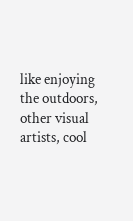like enjoying the outdoors, other visual artists, cool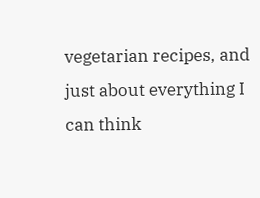vegetarian recipes, and just about everything I can think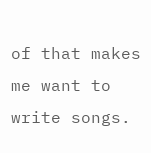of that makes me want to write songs.